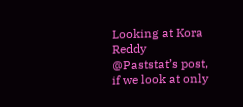Looking at Kora Reddy @Paststat’s post, if we look at only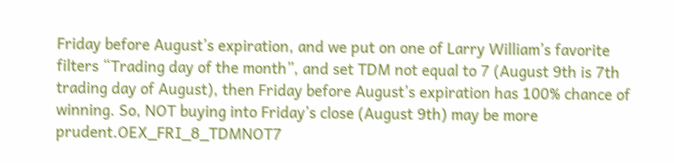Friday before August’s expiration, and we put on one of Larry William’s favorite filters “Trading day of the month”, and set TDM not equal to 7 (August 9th is 7th trading day of August), then Friday before August’s expiration has 100% chance of winning. So, NOT buying into Friday’s close (August 9th) may be more prudent.OEX_FRI_8_TDMNOT7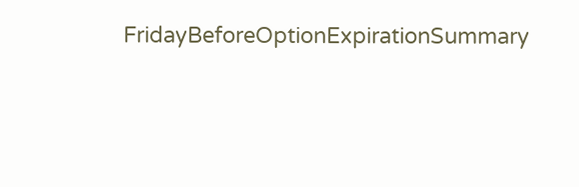FridayBeforeOptionExpirationSummary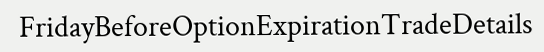FridayBeforeOptionExpirationTradeDetails